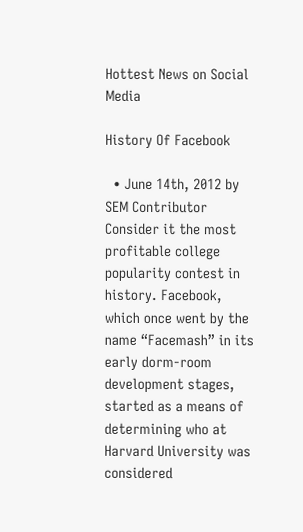Hottest News on Social Media

History Of Facebook

  • June 14th, 2012 by SEM Contributor
Consider it the most profitable college popularity contest in history. Facebook, which once went by the name “Facemash” in its early dorm-room development stages, started as a means of determining who at Harvard University was considered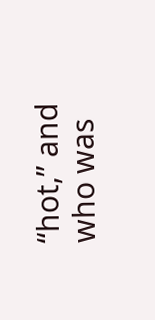“hot,” and who was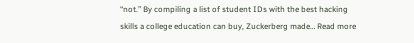“not.” By compiling a list of student IDs with the best hacking skills a college education can buy, Zuckerberg made… Read more